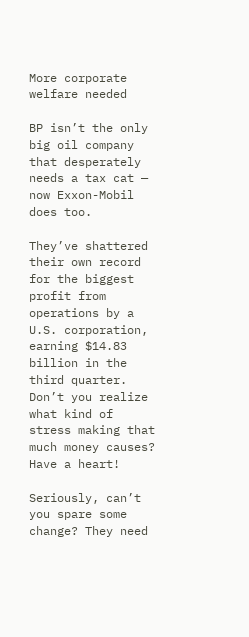More corporate welfare needed

BP isn’t the only big oil company that desperately needs a tax cat — now Exxon-Mobil does too.

They’ve shattered their own record for the biggest profit from operations by a U.S. corporation, earning $14.83 billion in the third quarter. Don’t you realize what kind of stress making that much money causes? Have a heart!

Seriously, can’t you spare some change? They need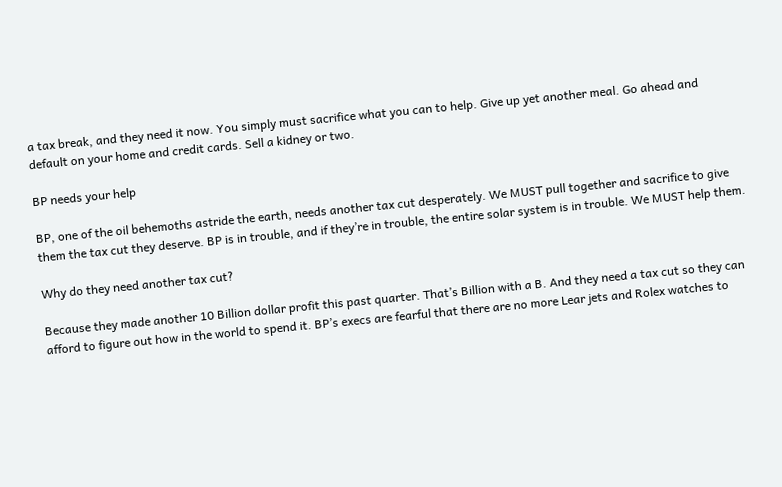a tax break, and they need it now. You simply must sacrifice what you can to help. Give up yet another meal. Go ahead and default on your home and credit cards. Sell a kidney or two.

BP needs your help

BP, one of the oil behemoths astride the earth, needs another tax cut desperately. We MUST pull together and sacrifice to give them the tax cut they deserve. BP is in trouble, and if they’re in trouble, the entire solar system is in trouble. We MUST help them.

Why do they need another tax cut?

Because they made another 10 Billion dollar profit this past quarter. That’s Billion with a B. And they need a tax cut so they can afford to figure out how in the world to spend it. BP’s execs are fearful that there are no more Lear jets and Rolex watches to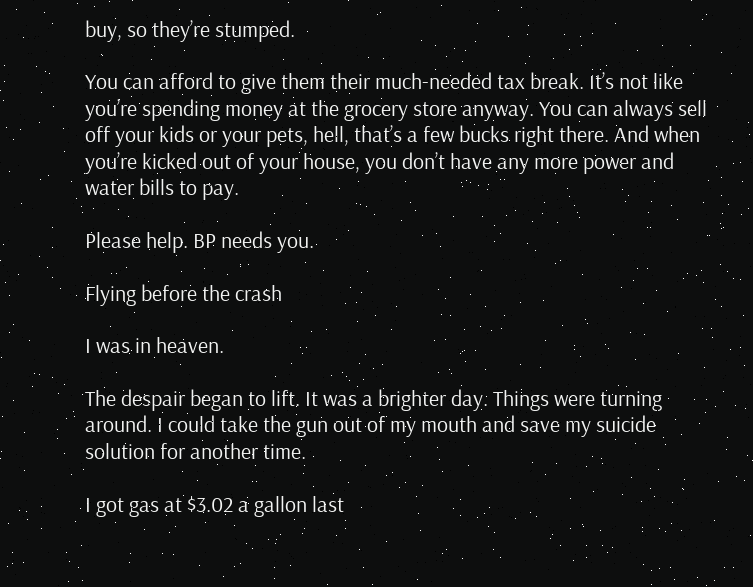buy, so they’re stumped.

You can afford to give them their much-needed tax break. It’s not like you’re spending money at the grocery store anyway. You can always sell off your kids or your pets, hell, that’s a few bucks right there. And when you’re kicked out of your house, you don’t have any more power and water bills to pay.

Please help. BP needs you.

Flying before the crash

I was in heaven.

The despair began to lift. It was a brighter day. Things were turning around. I could take the gun out of my mouth and save my suicide solution for another time.

I got gas at $3.02 a gallon last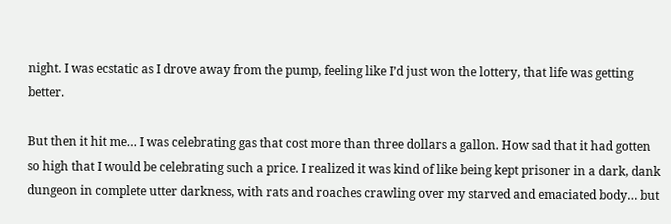night. I was ecstatic as I drove away from the pump, feeling like I’d just won the lottery, that life was getting better.

But then it hit me… I was celebrating gas that cost more than three dollars a gallon. How sad that it had gotten so high that I would be celebrating such a price. I realized it was kind of like being kept prisoner in a dark, dank dungeon in complete utter darkness, with rats and roaches crawling over my starved and emaciated body… but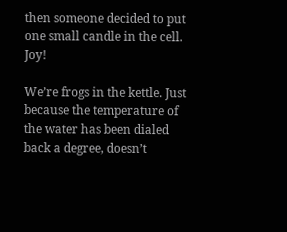then someone decided to put one small candle in the cell. Joy!

We’re frogs in the kettle. Just because the temperature of the water has been dialed back a degree, doesn’t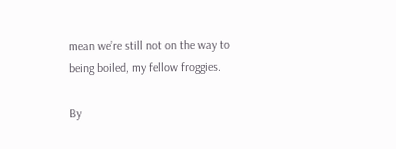mean we’re still not on the way to being boiled, my fellow froggies.

By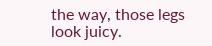the way, those legs look juicy.